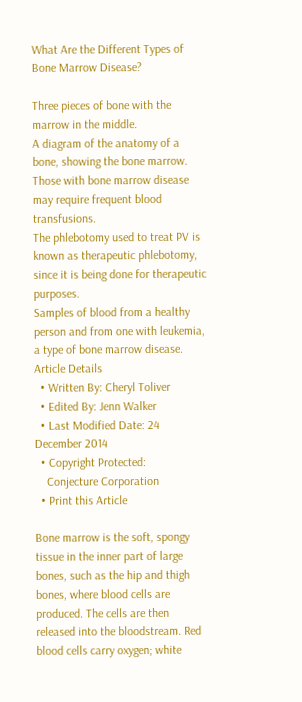What Are the Different Types of Bone Marrow Disease?

Three pieces of bone with the marrow in the middle.
A diagram of the anatomy of a bone, showing the bone marrow.
Those with bone marrow disease may require frequent blood transfusions.
The phlebotomy used to treat PV is known as therapeutic phlebotomy, since it is being done for therapeutic purposes.
Samples of blood from a healthy person and from one with leukemia, a type of bone marrow disease.
Article Details
  • Written By: Cheryl Toliver
  • Edited By: Jenn Walker
  • Last Modified Date: 24 December 2014
  • Copyright Protected:
    Conjecture Corporation
  • Print this Article

Bone marrow is the soft, spongy tissue in the inner part of large bones, such as the hip and thigh bones, where blood cells are produced. The cells are then released into the bloodstream. Red blood cells carry oxygen; white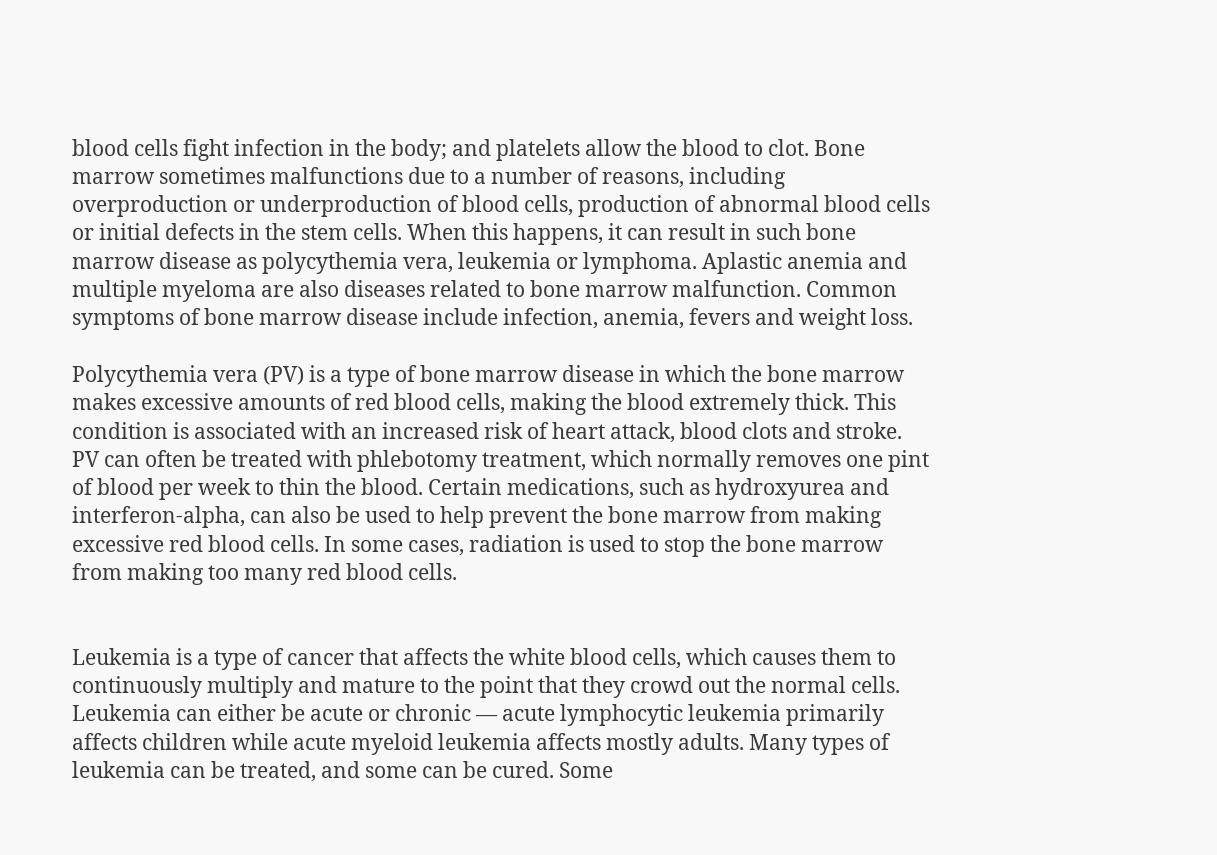blood cells fight infection in the body; and platelets allow the blood to clot. Bone marrow sometimes malfunctions due to a number of reasons, including overproduction or underproduction of blood cells, production of abnormal blood cells or initial defects in the stem cells. When this happens, it can result in such bone marrow disease as polycythemia vera, leukemia or lymphoma. Aplastic anemia and multiple myeloma are also diseases related to bone marrow malfunction. Common symptoms of bone marrow disease include infection, anemia, fevers and weight loss.

Polycythemia vera (PV) is a type of bone marrow disease in which the bone marrow makes excessive amounts of red blood cells, making the blood extremely thick. This condition is associated with an increased risk of heart attack, blood clots and stroke. PV can often be treated with phlebotomy treatment, which normally removes one pint of blood per week to thin the blood. Certain medications, such as hydroxyurea and interferon-alpha, can also be used to help prevent the bone marrow from making excessive red blood cells. In some cases, radiation is used to stop the bone marrow from making too many red blood cells.


Leukemia is a type of cancer that affects the white blood cells, which causes them to continuously multiply and mature to the point that they crowd out the normal cells. Leukemia can either be acute or chronic — acute lymphocytic leukemia primarily affects children while acute myeloid leukemia affects mostly adults. Many types of leukemia can be treated, and some can be cured. Some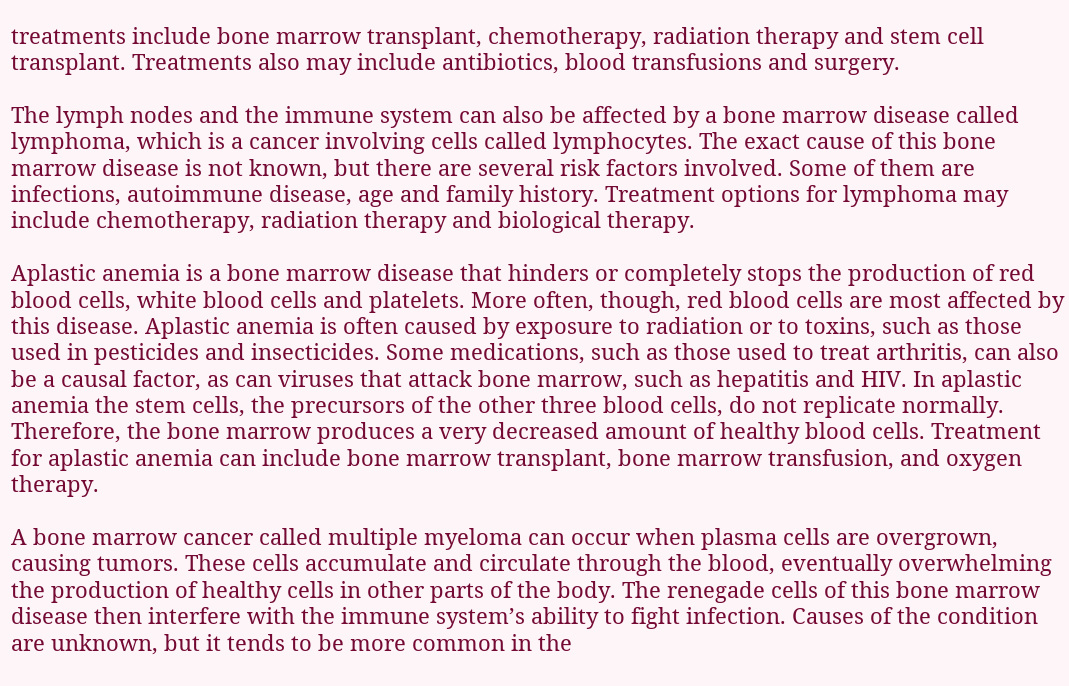treatments include bone marrow transplant, chemotherapy, radiation therapy and stem cell transplant. Treatments also may include antibiotics, blood transfusions and surgery.

The lymph nodes and the immune system can also be affected by a bone marrow disease called lymphoma, which is a cancer involving cells called lymphocytes. The exact cause of this bone marrow disease is not known, but there are several risk factors involved. Some of them are infections, autoimmune disease, age and family history. Treatment options for lymphoma may include chemotherapy, radiation therapy and biological therapy.

Aplastic anemia is a bone marrow disease that hinders or completely stops the production of red blood cells, white blood cells and platelets. More often, though, red blood cells are most affected by this disease. Aplastic anemia is often caused by exposure to radiation or to toxins, such as those used in pesticides and insecticides. Some medications, such as those used to treat arthritis, can also be a causal factor, as can viruses that attack bone marrow, such as hepatitis and HIV. In aplastic anemia the stem cells, the precursors of the other three blood cells, do not replicate normally. Therefore, the bone marrow produces a very decreased amount of healthy blood cells. Treatment for aplastic anemia can include bone marrow transplant, bone marrow transfusion, and oxygen therapy.

A bone marrow cancer called multiple myeloma can occur when plasma cells are overgrown, causing tumors. These cells accumulate and circulate through the blood, eventually overwhelming the production of healthy cells in other parts of the body. The renegade cells of this bone marrow disease then interfere with the immune system’s ability to fight infection. Causes of the condition are unknown, but it tends to be more common in the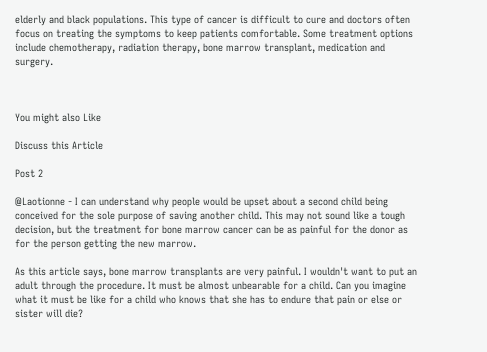elderly and black populations. This type of cancer is difficult to cure and doctors often focus on treating the symptoms to keep patients comfortable. Some treatment options include chemotherapy, radiation therapy, bone marrow transplant, medication and surgery.



You might also Like

Discuss this Article

Post 2

@Laotionne - I can understand why people would be upset about a second child being conceived for the sole purpose of saving another child. This may not sound like a tough decision, but the treatment for bone marrow cancer can be as painful for the donor as for the person getting the new marrow.

As this article says, bone marrow transplants are very painful. I wouldn't want to put an adult through the procedure. It must be almost unbearable for a child. Can you imagine what it must be like for a child who knows that she has to endure that pain or else or sister will die?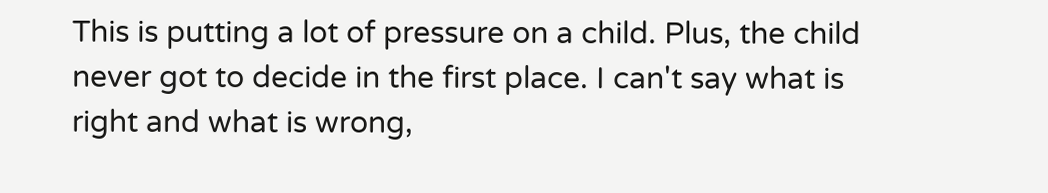This is putting a lot of pressure on a child. Plus, the child never got to decide in the first place. I can't say what is right and what is wrong,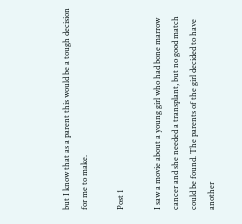but I know that as a parent this would be a tough decision for me to make.

Post 1

I saw a movie about a young girl who had bone marrow cancer and she needed a transplant, but no good match could be found. The parents of the girl decided to have another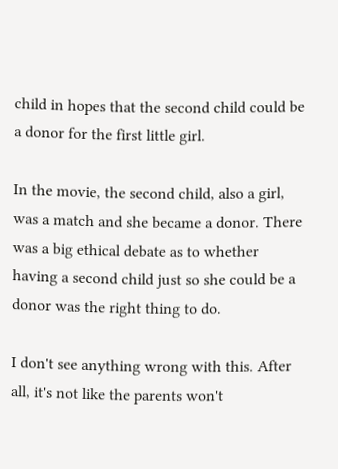child in hopes that the second child could be a donor for the first little girl.

In the movie, the second child, also a girl, was a match and she became a donor. There was a big ethical debate as to whether having a second child just so she could be a donor was the right thing to do.

I don't see anything wrong with this. After all, it's not like the parents won't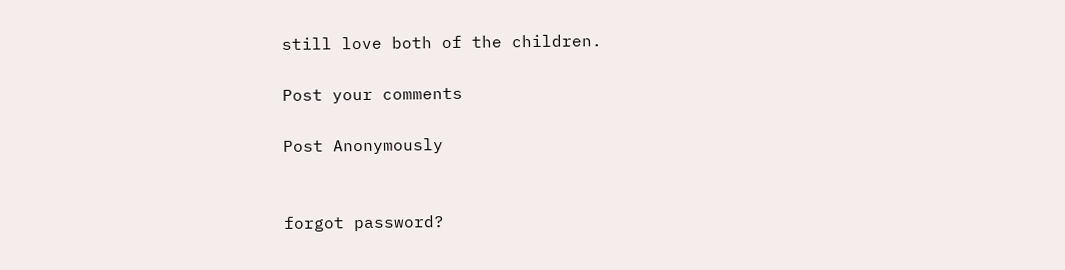still love both of the children.

Post your comments

Post Anonymously


forgot password?